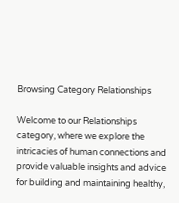Browsing Category Relationships

Welcome to our Relationships category, where we explore the intricacies of human connections and provide valuable insights and advice for building and maintaining healthy,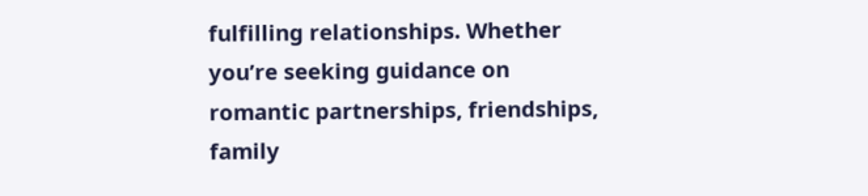fulfilling relationships. Whether you’re seeking guidance on romantic partnerships, friendships, family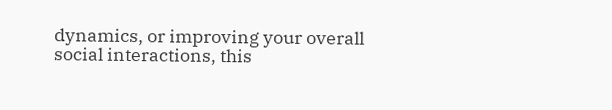dynamics, or improving your overall social interactions, this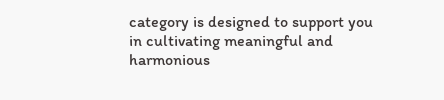category is designed to support you in cultivating meaningful and harmonious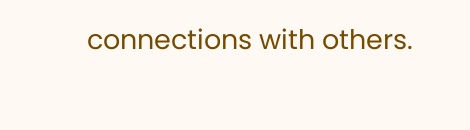connections with others.